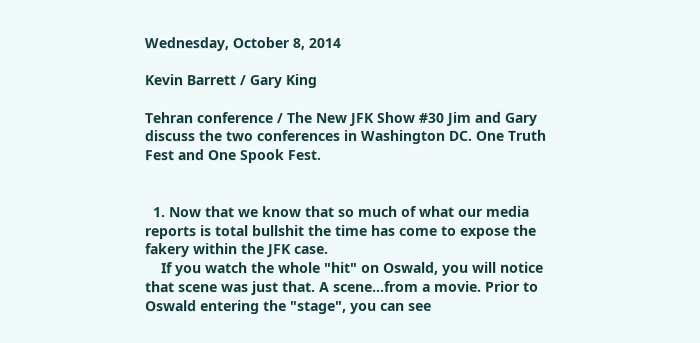Wednesday, October 8, 2014

Kevin Barrett / Gary King

Tehran conference / The New JFK Show #30 Jim and Gary discuss the two conferences in Washington DC. One Truth Fest and One Spook Fest.


  1. Now that we know that so much of what our media reports is total bullshit the time has come to expose the fakery within the JFK case.
    If you watch the whole "hit" on Oswald, you will notice that scene was just that. A scene...from a movie. Prior to Oswald entering the "stage", you can see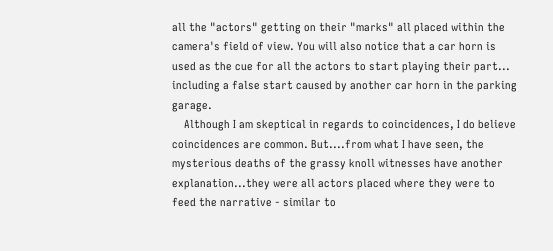all the "actors" getting on their "marks" all placed within the camera's field of view. You will also notice that a car horn is used as the cue for all the actors to start playing their part... including a false start caused by another car horn in the parking garage.
    Although I am skeptical in regards to coincidences, I do believe coincidences are common. But....from what I have seen, the mysterious deaths of the grassy knoll witnesses have another explanation...they were all actors placed where they were to feed the narrative - similar to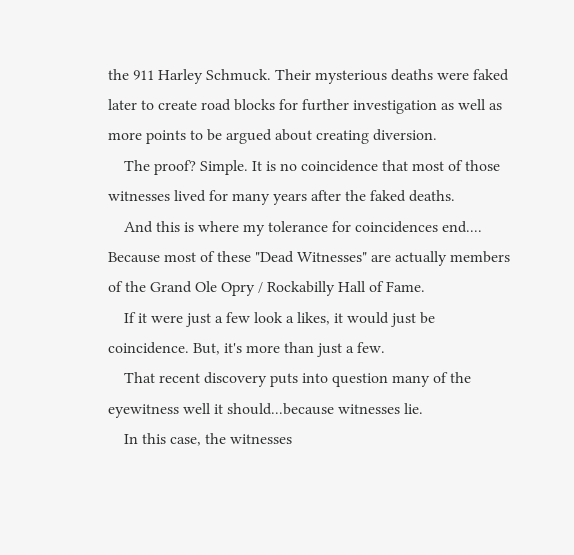the 911 Harley Schmuck. Their mysterious deaths were faked later to create road blocks for further investigation as well as more points to be argued about creating diversion.
    The proof? Simple. It is no coincidence that most of those witnesses lived for many years after the faked deaths.
    And this is where my tolerance for coincidences end.... Because most of these "Dead Witnesses" are actually members of the Grand Ole Opry / Rockabilly Hall of Fame.
    If it were just a few look a likes, it would just be coincidence. But, it's more than just a few.
    That recent discovery puts into question many of the eyewitness well it should...because witnesses lie.
    In this case, the witnesses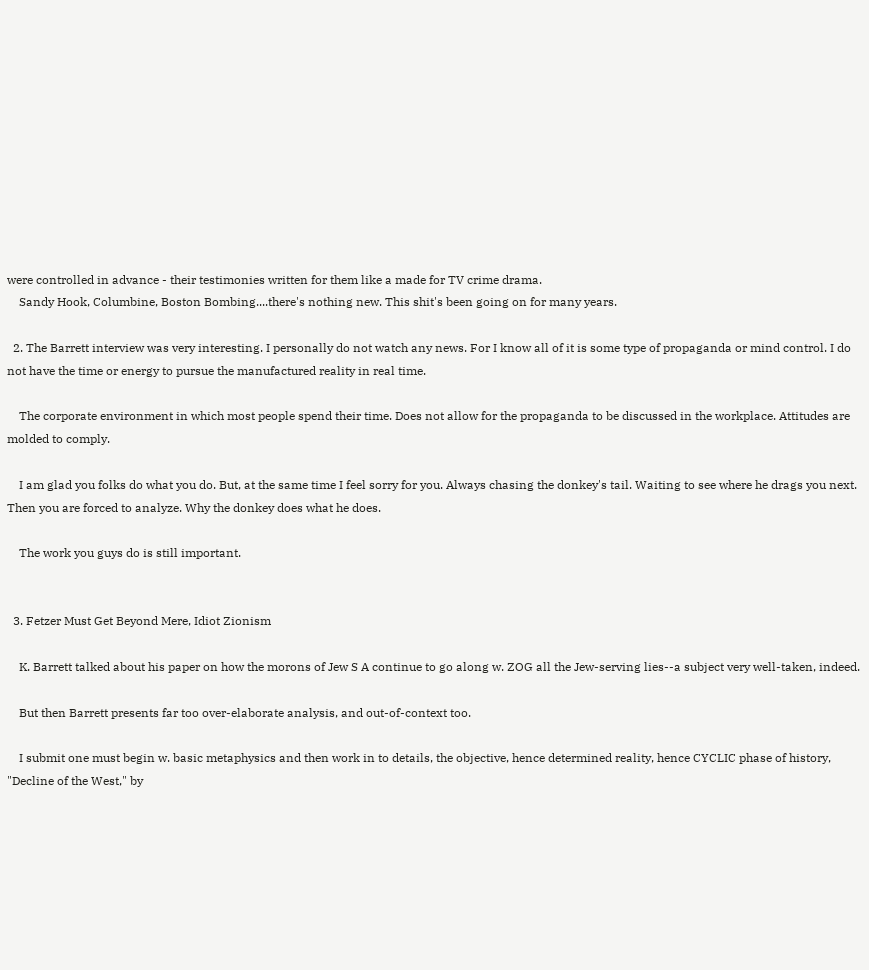were controlled in advance - their testimonies written for them like a made for TV crime drama.
    Sandy Hook, Columbine, Boston Bombing....there's nothing new. This shit's been going on for many years.

  2. The Barrett interview was very interesting. I personally do not watch any news. For I know all of it is some type of propaganda or mind control. I do not have the time or energy to pursue the manufactured reality in real time.

    The corporate environment in which most people spend their time. Does not allow for the propaganda to be discussed in the workplace. Attitudes are molded to comply.

    I am glad you folks do what you do. But, at the same time I feel sorry for you. Always chasing the donkey's tail. Waiting to see where he drags you next. Then you are forced to analyze. Why the donkey does what he does.

    The work you guys do is still important.


  3. Fetzer Must Get Beyond Mere, Idiot Zionism

    K. Barrett talked about his paper on how the morons of Jew S A continue to go along w. ZOG all the Jew-serving lies--a subject very well-taken, indeed.

    But then Barrett presents far too over-elaborate analysis, and out-of-context too.

    I submit one must begin w. basic metaphysics and then work in to details, the objective, hence determined reality, hence CYCLIC phase of history, "Decline of the West," by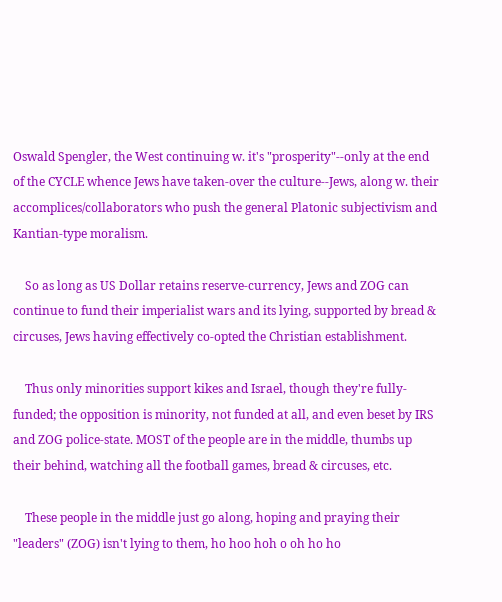Oswald Spengler, the West continuing w. it's "prosperity"--only at the end of the CYCLE whence Jews have taken-over the culture--Jews, along w. their accomplices/collaborators who push the general Platonic subjectivism and Kantian-type moralism.

    So as long as US Dollar retains reserve-currency, Jews and ZOG can continue to fund their imperialist wars and its lying, supported by bread & circuses, Jews having effectively co-opted the Christian establishment.

    Thus only minorities support kikes and Israel, though they're fully-funded; the opposition is minority, not funded at all, and even beset by IRS and ZOG police-state. MOST of the people are in the middle, thumbs up their behind, watching all the football games, bread & circuses, etc.

    These people in the middle just go along, hoping and praying their "leaders" (ZOG) isn't lying to them, ho hoo hoh o oh ho ho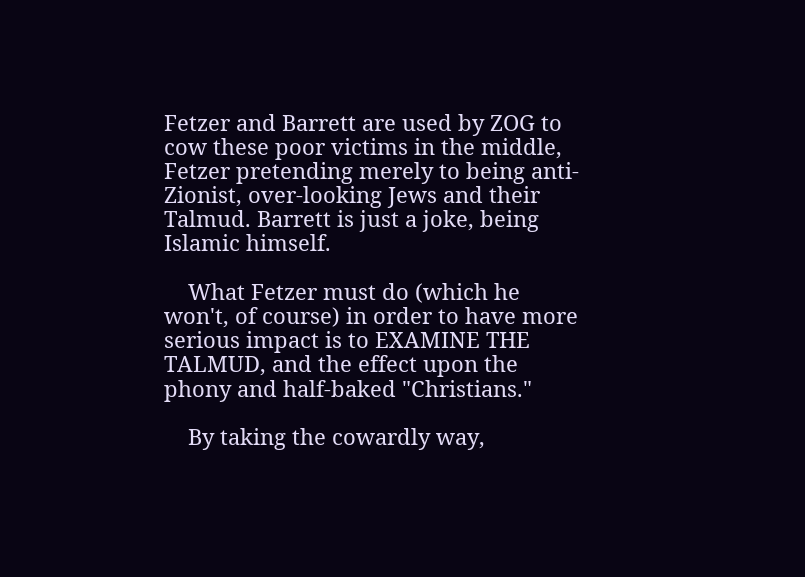Fetzer and Barrett are used by ZOG to cow these poor victims in the middle, Fetzer pretending merely to being anti-Zionist, over-looking Jews and their Talmud. Barrett is just a joke, being Islamic himself.

    What Fetzer must do (which he won't, of course) in order to have more serious impact is to EXAMINE THE TALMUD, and the effect upon the phony and half-baked "Christians."

    By taking the cowardly way,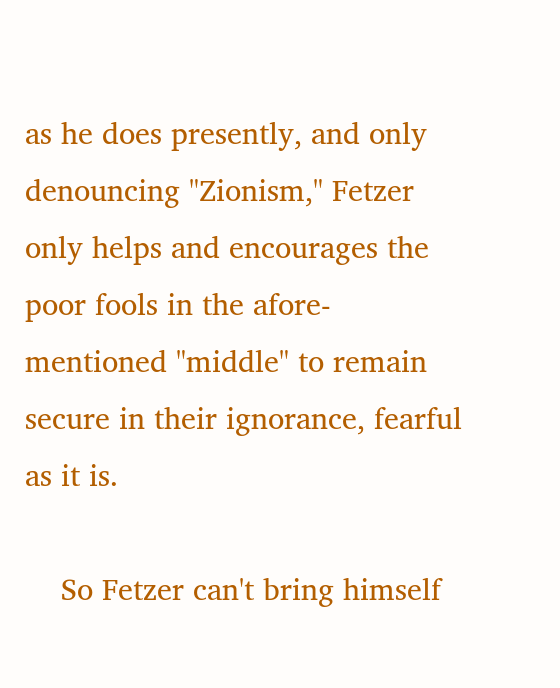as he does presently, and only denouncing "Zionism," Fetzer only helps and encourages the poor fools in the afore-mentioned "middle" to remain secure in their ignorance, fearful as it is.

    So Fetzer can't bring himself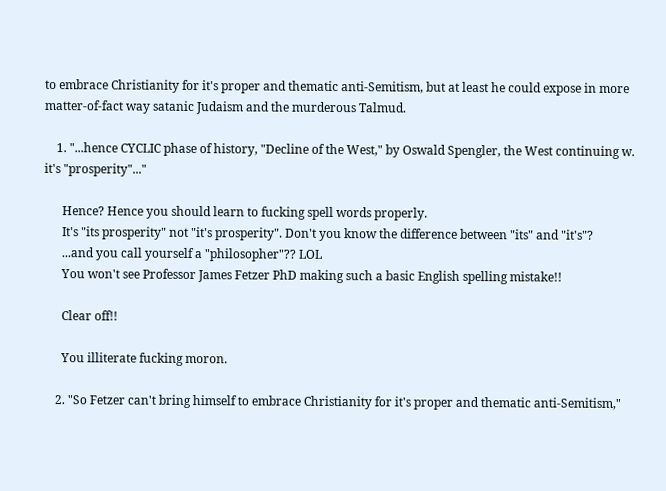to embrace Christianity for it's proper and thematic anti-Semitism, but at least he could expose in more matter-of-fact way satanic Judaism and the murderous Talmud.

    1. "...hence CYCLIC phase of history, "Decline of the West," by Oswald Spengler, the West continuing w. it's "prosperity"..."

      Hence? Hence you should learn to fucking spell words properly.
      It's "its prosperity" not "it's prosperity". Don't you know the difference between "its" and "it's"?
      ...and you call yourself a "philosopher"?? LOL
      You won't see Professor James Fetzer PhD making such a basic English spelling mistake!!

      Clear off!!

      You illiterate fucking moron.

    2. "So Fetzer can't bring himself to embrace Christianity for it's proper and thematic anti-Semitism,"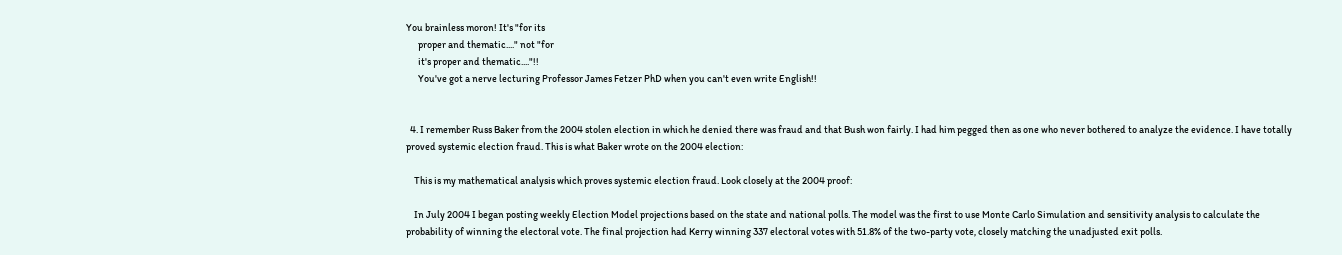You brainless moron! It's "for its
      proper and thematic...." not "for
      it's proper and thematic...."!!
      You've got a nerve lecturing Professor James Fetzer PhD when you can't even write English!!


  4. I remember Russ Baker from the 2004 stolen election in which he denied there was fraud and that Bush won fairly. I had him pegged then as one who never bothered to analyze the evidence. I have totally proved systemic election fraud. This is what Baker wrote on the 2004 election:

    This is my mathematical analysis which proves systemic election fraud. Look closely at the 2004 proof:

    In July 2004 I began posting weekly Election Model projections based on the state and national polls. The model was the first to use Monte Carlo Simulation and sensitivity analysis to calculate the probability of winning the electoral vote. The final projection had Kerry winning 337 electoral votes with 51.8% of the two-party vote, closely matching the unadjusted exit polls.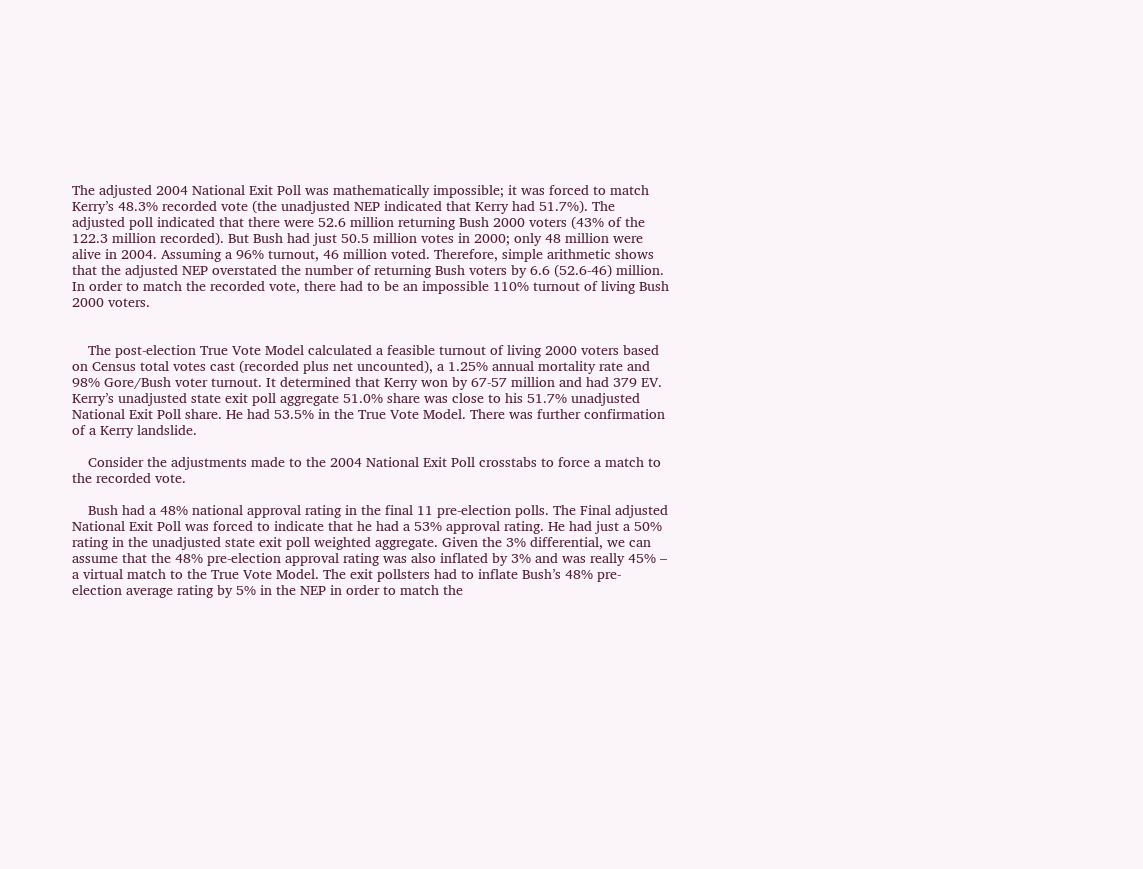The adjusted 2004 National Exit Poll was mathematically impossible; it was forced to match Kerry’s 48.3% recorded vote (the unadjusted NEP indicated that Kerry had 51.7%). The adjusted poll indicated that there were 52.6 million returning Bush 2000 voters (43% of the 122.3 million recorded). But Bush had just 50.5 million votes in 2000; only 48 million were alive in 2004. Assuming a 96% turnout, 46 million voted. Therefore, simple arithmetic shows that the adjusted NEP overstated the number of returning Bush voters by 6.6 (52.6-46) million. In order to match the recorded vote, there had to be an impossible 110% turnout of living Bush 2000 voters.


    The post-election True Vote Model calculated a feasible turnout of living 2000 voters based on Census total votes cast (recorded plus net uncounted), a 1.25% annual mortality rate and 98% Gore/Bush voter turnout. It determined that Kerry won by 67-57 million and had 379 EV. Kerry’s unadjusted state exit poll aggregate 51.0% share was close to his 51.7% unadjusted National Exit Poll share. He had 53.5% in the True Vote Model. There was further confirmation of a Kerry landslide.

    Consider the adjustments made to the 2004 National Exit Poll crosstabs to force a match to the recorded vote.

    Bush had a 48% national approval rating in the final 11 pre-election polls. The Final adjusted National Exit Poll was forced to indicate that he had a 53% approval rating. He had just a 50% rating in the unadjusted state exit poll weighted aggregate. Given the 3% differential, we can assume that the 48% pre-election approval rating was also inflated by 3% and was really 45% – a virtual match to the True Vote Model. The exit pollsters had to inflate Bush’s 48% pre-election average rating by 5% in the NEP in order to match the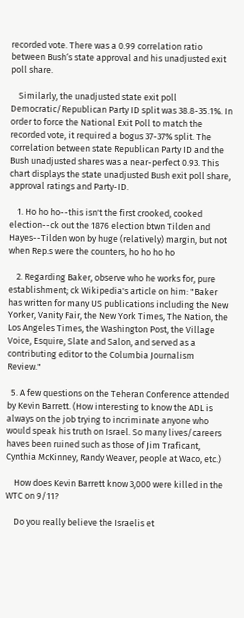recorded vote. There was a 0.99 correlation ratio between Bush‘s state approval and his unadjusted exit poll share.

    Similarly, the unadjusted state exit poll Democratic/Republican Party ID split was 38.8-35.1%. In order to force the National Exit Poll to match the recorded vote, it required a bogus 37-37% split. The correlation between state Republican Party ID and the Bush unadjusted shares was a near-perfect 0.93. This chart displays the state unadjusted Bush exit poll share, approval ratings and Party-ID.

    1. Ho ho ho--this isn't the first crooked, cooked election--ck out the 1876 election btwn Tilden and Hayes--Tilden won by huge (relatively) margin, but not when Rep.s were the counters, ho ho ho ho

    2. Regarding Baker, observe who he works for, pure establishment; ck Wikipedia's article on him: "Baker has written for many US publications including the New Yorker, Vanity Fair, the New York Times, The Nation, the Los Angeles Times, the Washington Post, the Village Voice, Esquire, Slate and Salon, and served as a contributing editor to the Columbia Journalism Review."

  5. A few questions on the Teheran Conference attended by Kevin Barrett. (How interesting to know the ADL is always on the job trying to incriminate anyone who would speak his truth on Israel. So many lives/careers haves been ruined such as those of Jim Traficant, Cynthia McKinney, Randy Weaver, people at Waco, etc.)

    How does Kevin Barrett know 3,000 were killed in the WTC on 9/11?

    Do you really believe the Israelis et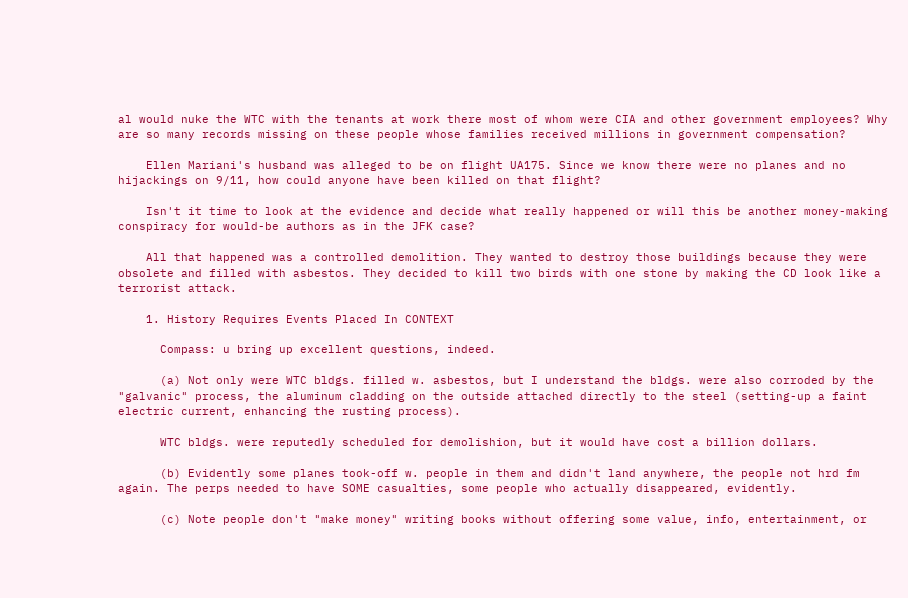al would nuke the WTC with the tenants at work there most of whom were CIA and other government employees? Why are so many records missing on these people whose families received millions in government compensation?

    Ellen Mariani's husband was alleged to be on flight UA175. Since we know there were no planes and no hijackings on 9/11, how could anyone have been killed on that flight?

    Isn't it time to look at the evidence and decide what really happened or will this be another money-making conspiracy for would-be authors as in the JFK case?

    All that happened was a controlled demolition. They wanted to destroy those buildings because they were obsolete and filled with asbestos. They decided to kill two birds with one stone by making the CD look like a terrorist attack.

    1. History Requires Events Placed In CONTEXT

      Compass: u bring up excellent questions, indeed.

      (a) Not only were WTC bldgs. filled w. asbestos, but I understand the bldgs. were also corroded by the "galvanic" process, the aluminum cladding on the outside attached directly to the steel (setting-up a faint electric current, enhancing the rusting process).

      WTC bldgs. were reputedly scheduled for demolishion, but it would have cost a billion dollars.

      (b) Evidently some planes took-off w. people in them and didn't land anywhere, the people not hrd fm again. The perps needed to have SOME casualties, some people who actually disappeared, evidently.

      (c) Note people don't "make money" writing books without offering some value, info, entertainment, or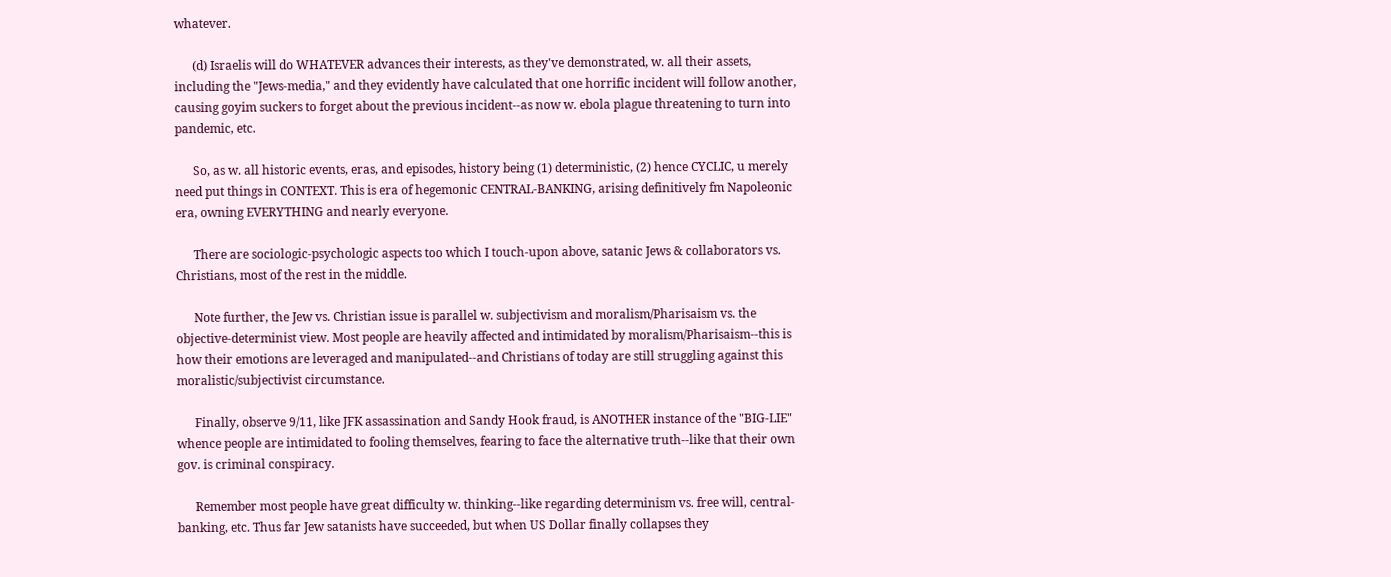whatever.

      (d) Israelis will do WHATEVER advances their interests, as they've demonstrated, w. all their assets, including the "Jews-media," and they evidently have calculated that one horrific incident will follow another, causing goyim suckers to forget about the previous incident--as now w. ebola plague threatening to turn into pandemic, etc.

      So, as w. all historic events, eras, and episodes, history being (1) deterministic, (2) hence CYCLIC, u merely need put things in CONTEXT. This is era of hegemonic CENTRAL-BANKING, arising definitively fm Napoleonic era, owning EVERYTHING and nearly everyone.

      There are sociologic-psychologic aspects too which I touch-upon above, satanic Jews & collaborators vs. Christians, most of the rest in the middle.

      Note further, the Jew vs. Christian issue is parallel w. subjectivism and moralism/Pharisaism vs. the objective-determinist view. Most people are heavily affected and intimidated by moralism/Pharisaism--this is how their emotions are leveraged and manipulated--and Christians of today are still struggling against this moralistic/subjectivist circumstance.

      Finally, observe 9/11, like JFK assassination and Sandy Hook fraud, is ANOTHER instance of the "BIG-LIE" whence people are intimidated to fooling themselves, fearing to face the alternative truth--like that their own gov. is criminal conspiracy.

      Remember most people have great difficulty w. thinking--like regarding determinism vs. free will, central-banking, etc. Thus far Jew satanists have succeeded, but when US Dollar finally collapses they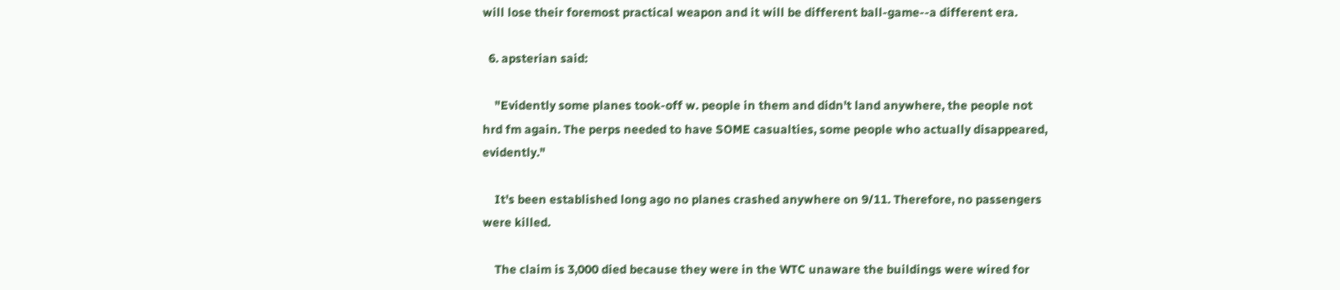will lose their foremost practical weapon and it will be different ball-game--a different era.

  6. apsterian said:

    "Evidently some planes took-off w. people in them and didn't land anywhere, the people not hrd fm again. The perps needed to have SOME casualties, some people who actually disappeared, evidently."

    It's been established long ago no planes crashed anywhere on 9/11. Therefore, no passengers were killed.

    The claim is 3,000 died because they were in the WTC unaware the buildings were wired for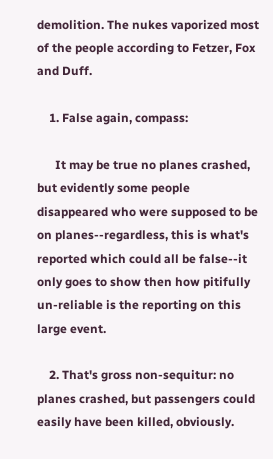demolition. The nukes vaporized most of the people according to Fetzer, Fox and Duff.

    1. False again, compass:

      It may be true no planes crashed, but evidently some people disappeared who were supposed to be on planes--regardless, this is what's reported which could all be false--it only goes to show then how pitifully un-reliable is the reporting on this large event.

    2. That's gross non-sequitur: no planes crashed, but passengers could easily have been killed, obviously.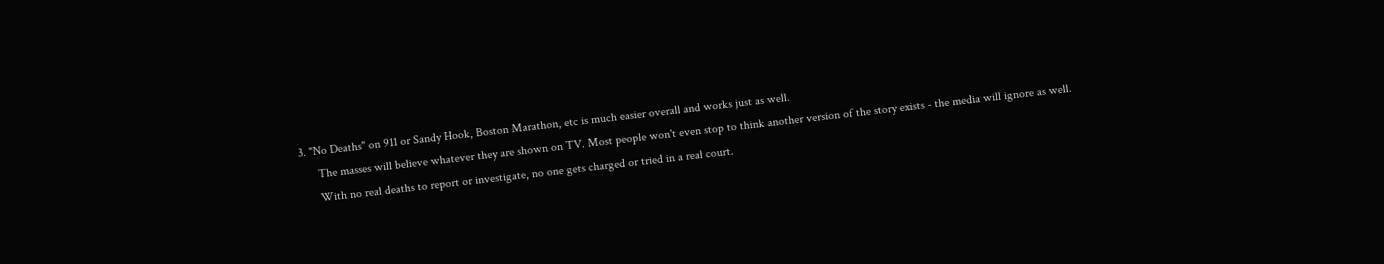3. "No Deaths" on 911 or Sandy Hook, Boston Marathon, etc is much easier overall and works just as well.
      The masses will believe whatever they are shown on TV. Most people won't even stop to think another version of the story exists - the media will ignore as well.
      With no real deaths to report or investigate, no one gets charged or tried in a real court.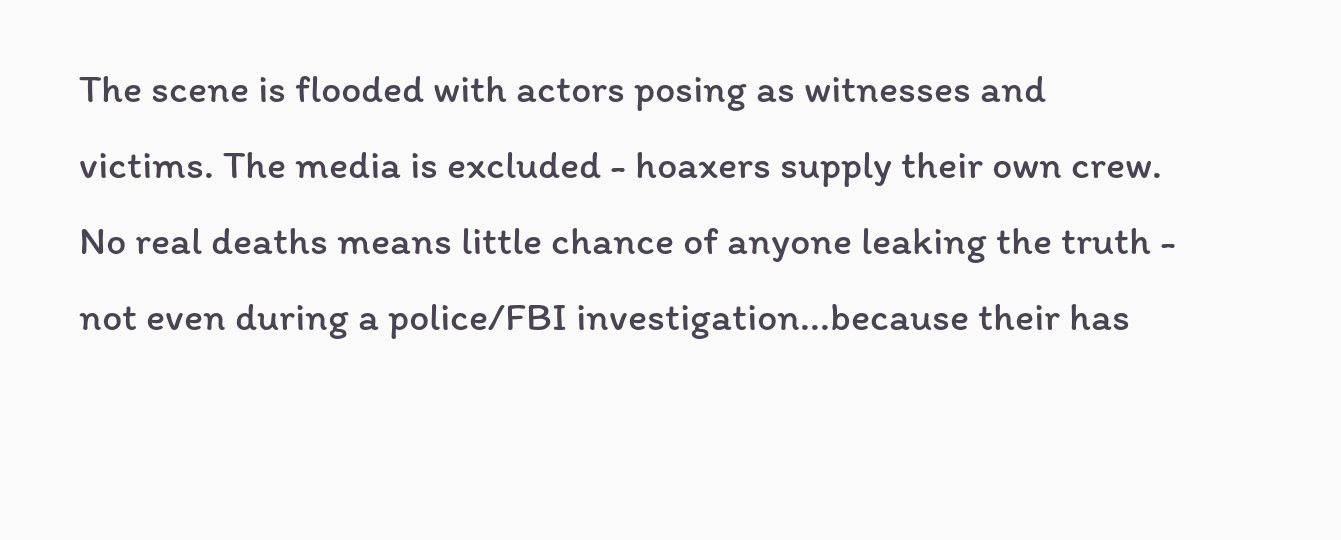The scene is flooded with actors posing as witnesses and victims. The media is excluded - hoaxers supply their own crew. No real deaths means little chance of anyone leaking the truth - not even during a police/FBI investigation...because their has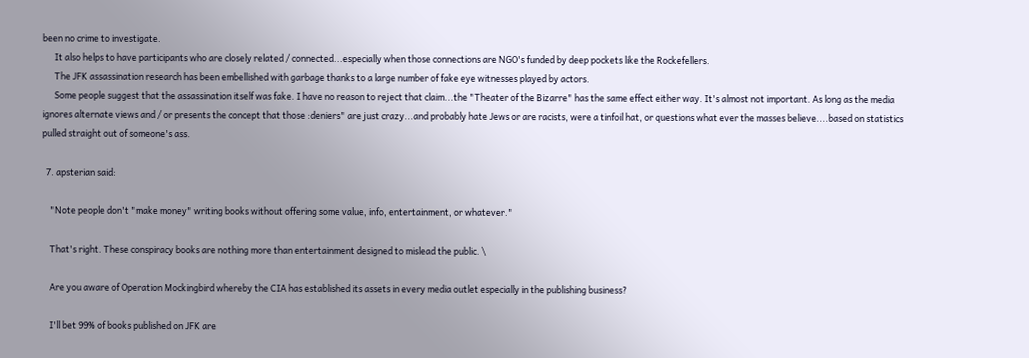been no crime to investigate.
      It also helps to have participants who are closely related / connected...especially when those connections are NGO's funded by deep pockets like the Rockefellers.
      The JFK assassination research has been embellished with garbage thanks to a large number of fake eye witnesses played by actors.
      Some people suggest that the assassination itself was fake. I have no reason to reject that claim...the "Theater of the Bizarre" has the same effect either way. It's almost not important. As long as the media ignores alternate views and / or presents the concept that those :deniers" are just crazy...and probably hate Jews or are racists, were a tinfoil hat, or questions what ever the masses believe....based on statistics pulled straight out of someone's ass.

  7. apsterian said:

    "Note people don't "make money" writing books without offering some value, info, entertainment, or whatever."

    That's right. These conspiracy books are nothing more than entertainment designed to mislead the public. \

    Are you aware of Operation Mockingbird whereby the CIA has established its assets in every media outlet especially in the publishing business?

    I'll bet 99% of books published on JFK are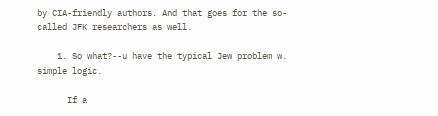by CIA-friendly authors. And that goes for the so-called JFK researchers as well.

    1. So what?--u have the typical Jew problem w. simple logic.

      If a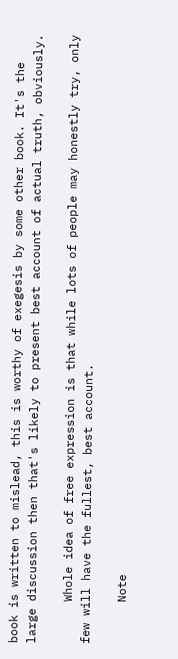book is written to mislead, this is worthy of exegesis by some other book. It's the large discussion then that's likely to present best account of actual truth, obviously.

      Whole idea of free expression is that while lots of people may honestly try, only few will have the fullest, best account.

      Note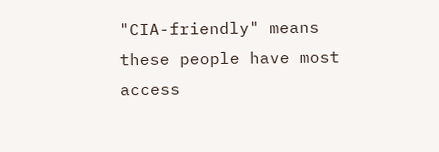"CIA-friendly" means these people have most access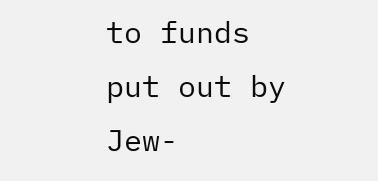to funds put out by Jew-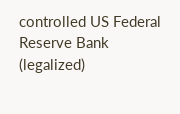controlled US Federal Reserve Bank (legalized)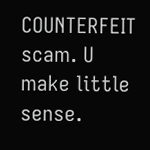COUNTERFEIT scam. U make little sense.